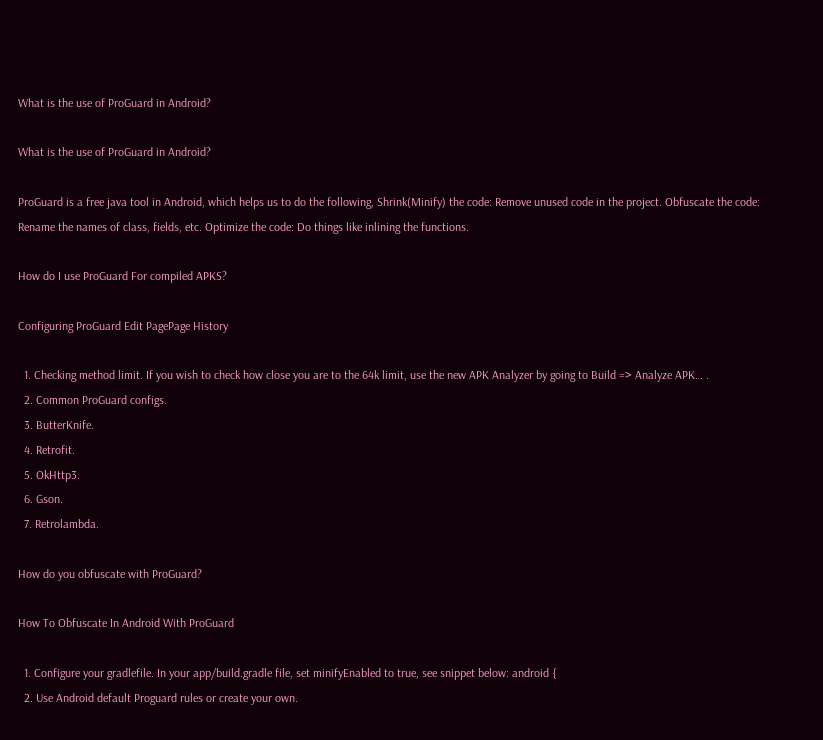What is the use of ProGuard in Android?

What is the use of ProGuard in Android?

ProGuard is a free java tool in Android, which helps us to do the following, Shrink(Minify) the code: Remove unused code in the project. Obfuscate the code: Rename the names of class, fields, etc. Optimize the code: Do things like inlining the functions.

How do I use ProGuard For compiled APKS?

Configuring ProGuard Edit PagePage History

  1. Checking method limit. If you wish to check how close you are to the 64k limit, use the new APK Analyzer by going to Build => Analyze APK… .
  2. Common ProGuard configs.
  3. ButterKnife.
  4. Retrofit.
  5. OkHttp3.
  6. Gson.
  7. Retrolambda.

How do you obfuscate with ProGuard?

How To Obfuscate In Android With ProGuard

  1. Configure your gradlefile. In your app/build.gradle file, set minifyEnabled to true, see snippet below: android {
  2. Use Android default Proguard rules or create your own.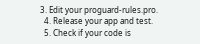3. Edit your proguard-rules.pro.
  4. Release your app and test.
  5. Check if your code is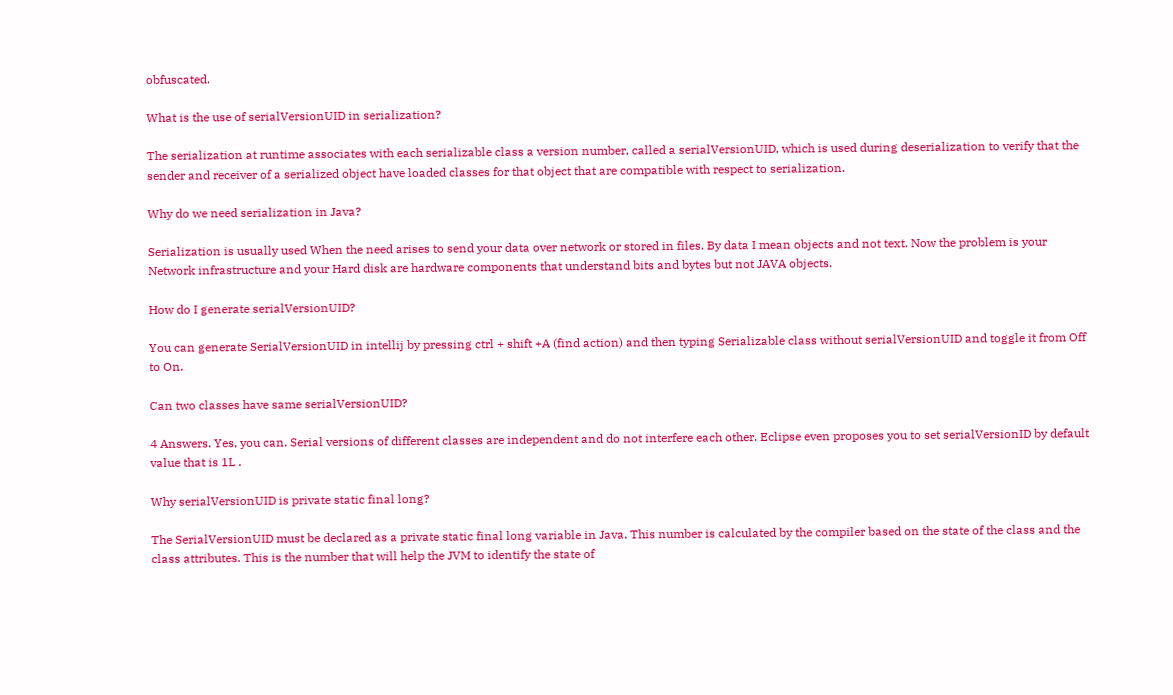obfuscated.

What is the use of serialVersionUID in serialization?

The serialization at runtime associates with each serializable class a version number, called a serialVersionUID, which is used during deserialization to verify that the sender and receiver of a serialized object have loaded classes for that object that are compatible with respect to serialization.

Why do we need serialization in Java?

Serialization is usually used When the need arises to send your data over network or stored in files. By data I mean objects and not text. Now the problem is your Network infrastructure and your Hard disk are hardware components that understand bits and bytes but not JAVA objects.

How do I generate serialVersionUID?

You can generate SerialVersionUID in intellij by pressing ctrl + shift +A (find action) and then typing Serializable class without serialVersionUID and toggle it from Off to On.

Can two classes have same serialVersionUID?

4 Answers. Yes, you can. Serial versions of different classes are independent and do not interfere each other. Eclipse even proposes you to set serialVersionID by default value that is 1L .

Why serialVersionUID is private static final long?

The SerialVersionUID must be declared as a private static final long variable in Java. This number is calculated by the compiler based on the state of the class and the class attributes. This is the number that will help the JVM to identify the state of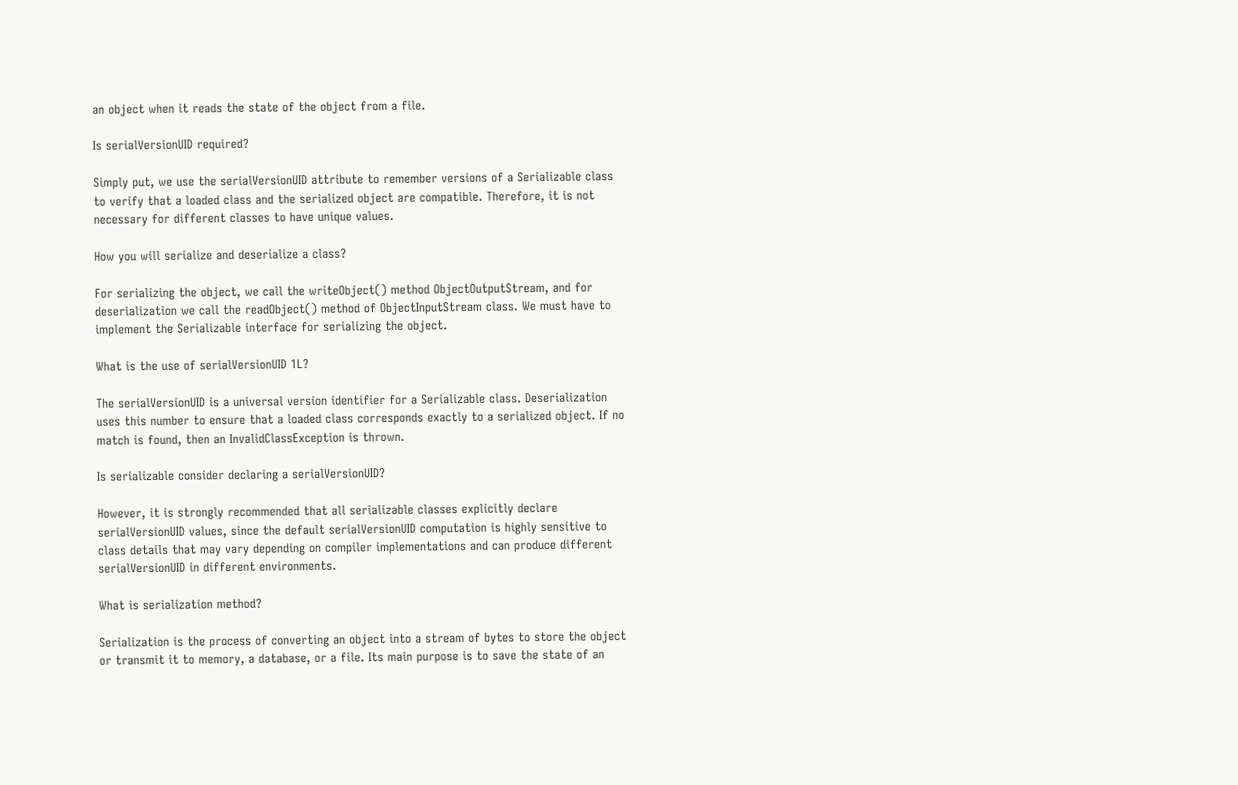an object when it reads the state of the object from a file.

Is serialVersionUID required?

Simply put, we use the serialVersionUID attribute to remember versions of a Serializable class to verify that a loaded class and the serialized object are compatible. Therefore, it is not necessary for different classes to have unique values.

How you will serialize and deserialize a class?

For serializing the object, we call the writeObject() method ObjectOutputStream, and for deserialization we call the readObject() method of ObjectInputStream class. We must have to implement the Serializable interface for serializing the object.

What is the use of serialVersionUID 1L?

The serialVersionUID is a universal version identifier for a Serializable class. Deserialization uses this number to ensure that a loaded class corresponds exactly to a serialized object. If no match is found, then an InvalidClassException is thrown.

Is serializable consider declaring a serialVersionUID?

However, it is strongly recommended that all serializable classes explicitly declare serialVersionUID values, since the default serialVersionUID computation is highly sensitive to class details that may vary depending on compiler implementations and can produce different serialVersionUID in different environments.

What is serialization method?

Serialization is the process of converting an object into a stream of bytes to store the object or transmit it to memory, a database, or a file. Its main purpose is to save the state of an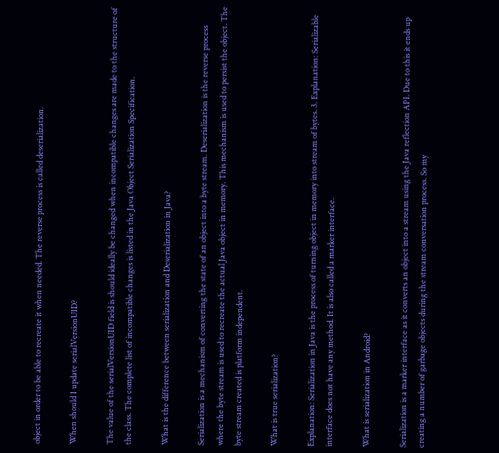object in order to be able to recreate it when needed. The reverse process is called deserialization.

When should I update serialVersionUID?

The value of the serialVersionUID field is should ideally be changed when incompatible changes are made to the structure of the class. The complete list of incompatible changes is listed in the Java Object Serialization Specification.

What is the difference between serialization and Deserialization in Java?

Serialization is a mechanism of converting the state of an object into a byte stream. Deserialization is the reverse process where the byte stream is used to recreate the actual Java object in memory. This mechanism is used to persist the object. The byte stream created is platform independent.

What is true serialization?

Explanation: Serialization in Java is the process of turning object in memory into stream of bytes. 3. Explanation: Serializable interface does not have any method. It is also called a marker interface.

What is serialization in Android?

Serialization is a marker interface as it converts an object into a stream using the Java reflection API. Due to this it ends up creating a number of garbage objects during the stream conversation process. So my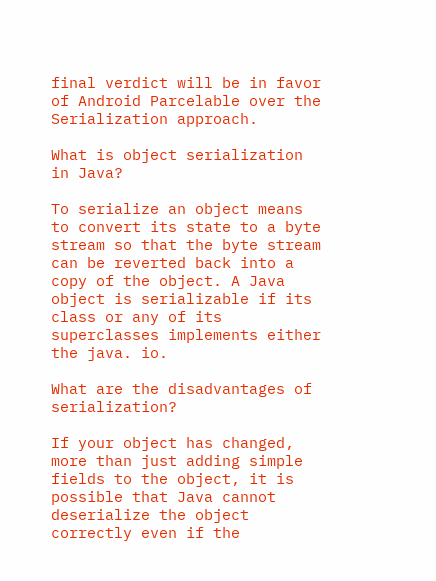final verdict will be in favor of Android Parcelable over the Serialization approach.

What is object serialization in Java?

To serialize an object means to convert its state to a byte stream so that the byte stream can be reverted back into a copy of the object. A Java object is serializable if its class or any of its superclasses implements either the java. io.

What are the disadvantages of serialization?

If your object has changed, more than just adding simple fields to the object, it is possible that Java cannot deserialize the object correctly even if the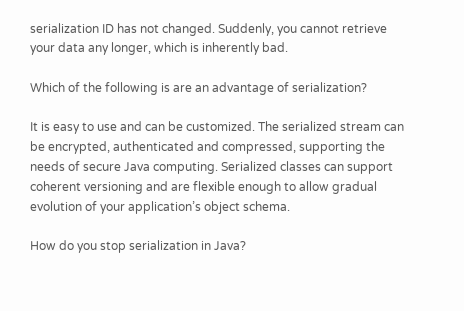serialization ID has not changed. Suddenly, you cannot retrieve your data any longer, which is inherently bad.

Which of the following is are an advantage of serialization?

It is easy to use and can be customized. The serialized stream can be encrypted, authenticated and compressed, supporting the needs of secure Java computing. Serialized classes can support coherent versioning and are flexible enough to allow gradual evolution of your application’s object schema.

How do you stop serialization in Java?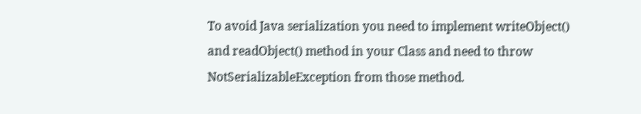To avoid Java serialization you need to implement writeObject() and readObject() method in your Class and need to throw NotSerializableException from those method.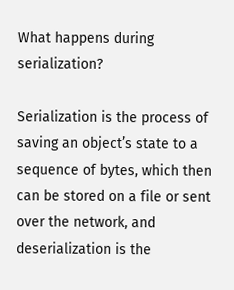What happens during serialization?

Serialization is the process of saving an object’s state to a sequence of bytes, which then can be stored on a file or sent over the network, and deserialization is the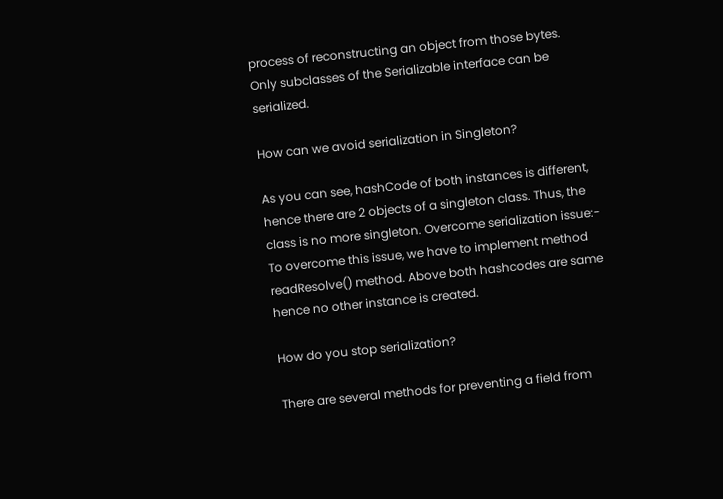process of reconstructing an object from those bytes. Only subclasses of the Serializable interface can be serialized.

How can we avoid serialization in Singleton?

As you can see, hashCode of both instances is different, hence there are 2 objects of a singleton class. Thus, the class is no more singleton. Overcome serialization issue:- To overcome this issue, we have to implement method readResolve() method. Above both hashcodes are same hence no other instance is created.

How do you stop serialization?

There are several methods for preventing a field from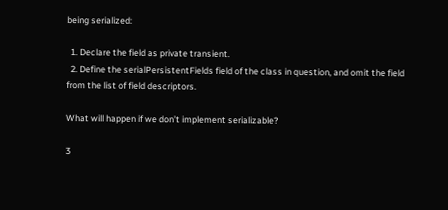being serialized:

  1. Declare the field as private transient.
  2. Define the serialPersistentFields field of the class in question, and omit the field from the list of field descriptors.

What will happen if we don’t implement serializable?

3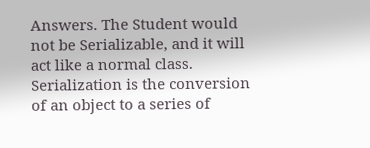Answers. The Student would not be Serializable, and it will act like a normal class. Serialization is the conversion of an object to a series of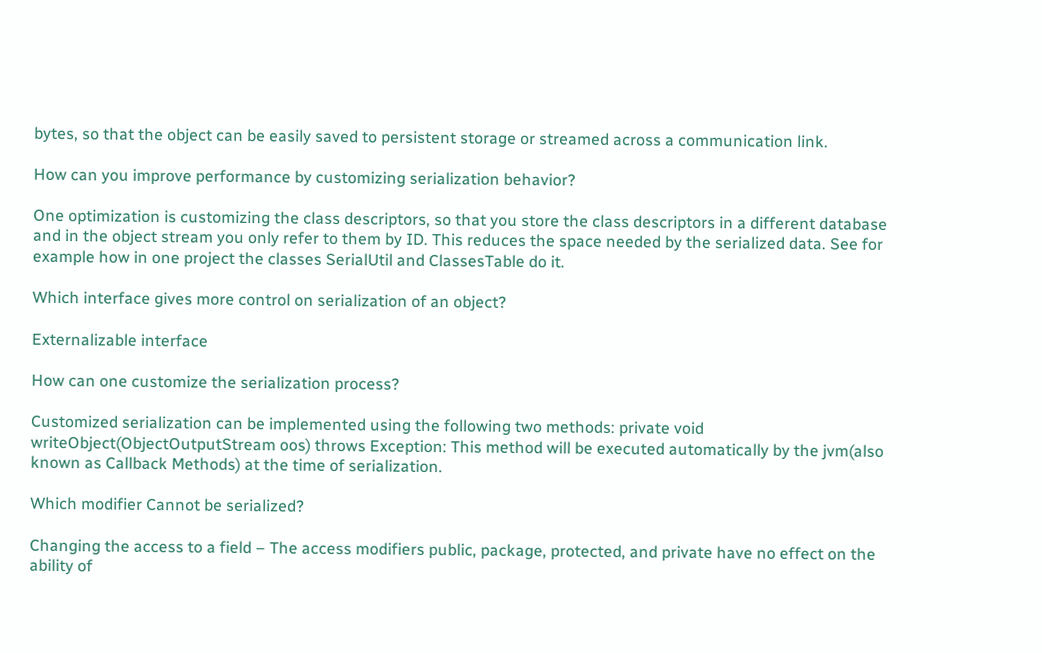bytes, so that the object can be easily saved to persistent storage or streamed across a communication link.

How can you improve performance by customizing serialization behavior?

One optimization is customizing the class descriptors, so that you store the class descriptors in a different database and in the object stream you only refer to them by ID. This reduces the space needed by the serialized data. See for example how in one project the classes SerialUtil and ClassesTable do it.

Which interface gives more control on serialization of an object?

Externalizable interface

How can one customize the serialization process?

Customized serialization can be implemented using the following two methods: private void writeObject(ObjectOutputStream oos) throws Exception: This method will be executed automatically by the jvm(also known as Callback Methods) at the time of serialization.

Which modifier Cannot be serialized?

Changing the access to a field – The access modifiers public, package, protected, and private have no effect on the ability of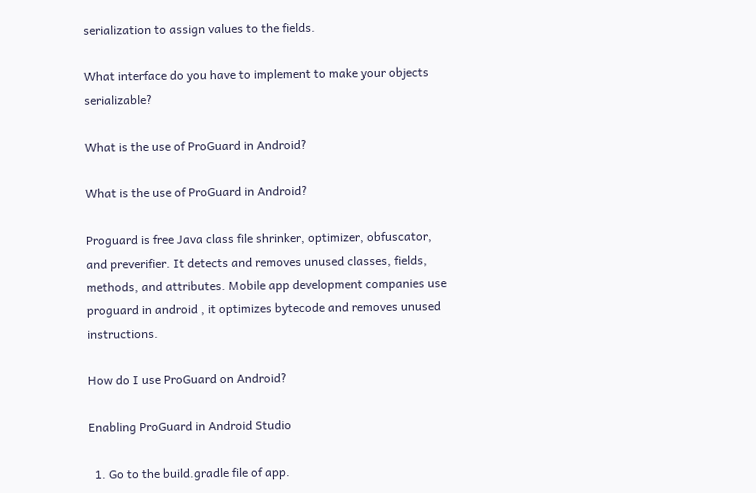serialization to assign values to the fields.

What interface do you have to implement to make your objects serializable?

What is the use of ProGuard in Android?

What is the use of ProGuard in Android?

Proguard is free Java class file shrinker, optimizer, obfuscator, and preverifier. It detects and removes unused classes, fields, methods, and attributes. Mobile app development companies use proguard in android , it optimizes bytecode and removes unused instructions.

How do I use ProGuard on Android?

Enabling ProGuard in Android Studio

  1. Go to the build.gradle file of app.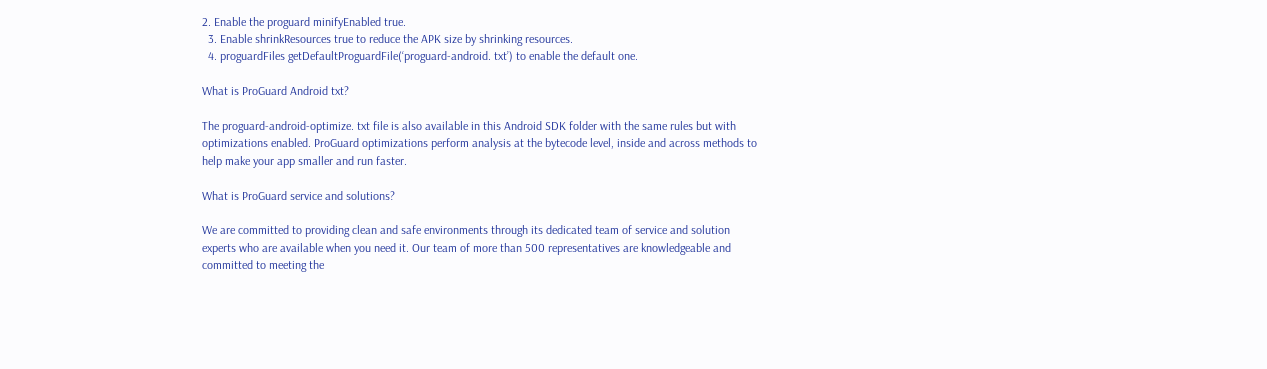2. Enable the proguard minifyEnabled true.
  3. Enable shrinkResources true to reduce the APK size by shrinking resources.
  4. proguardFiles getDefaultProguardFile(‘proguard-android. txt’) to enable the default one.

What is ProGuard Android txt?

The proguard-android-optimize. txt file is also available in this Android SDK folder with the same rules but with optimizations enabled. ProGuard optimizations perform analysis at the bytecode level, inside and across methods to help make your app smaller and run faster.

What is ProGuard service and solutions?

We are committed to providing clean and safe environments through its dedicated team of service and solution experts who are available when you need it. Our team of more than 500 representatives are knowledgeable and committed to meeting the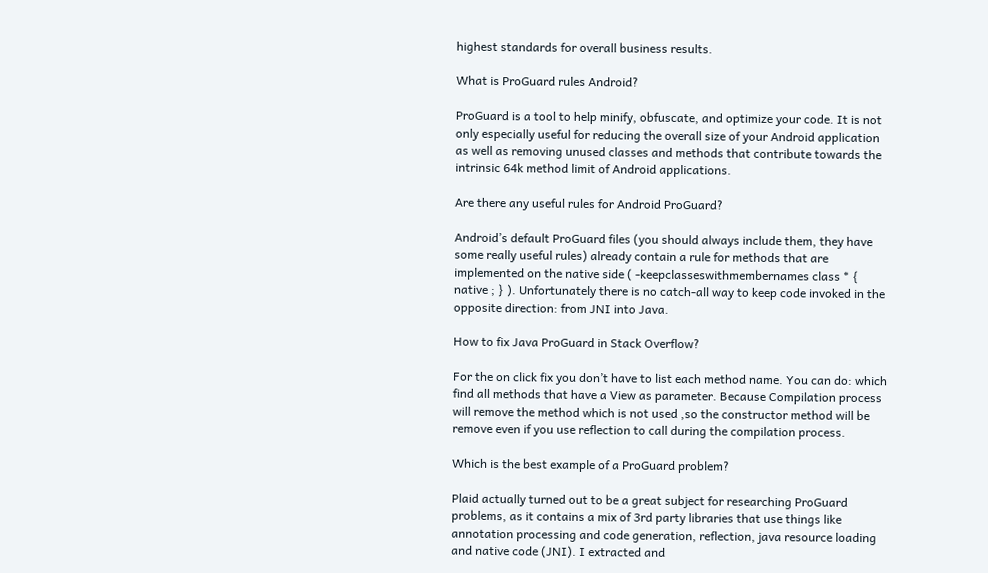highest standards for overall business results.

What is ProGuard rules Android?

ProGuard is a tool to help minify, obfuscate, and optimize your code. It is not only especially useful for reducing the overall size of your Android application as well as removing unused classes and methods that contribute towards the intrinsic 64k method limit of Android applications.

Are there any useful rules for Android ProGuard?

Android’s default ProGuard files (you should always include them, they have some really useful rules) already contain a rule for methods that are implemented on the native side ( -keepclasseswithmembernames class * { native ; } ). Unfortunately there is no catch-all way to keep code invoked in the opposite direction: from JNI into Java.

How to fix Java ProGuard in Stack Overflow?

For the on click fix you don’t have to list each method name. You can do: which find all methods that have a View as parameter. Because Compilation process will remove the method which is not used ,so the constructor method will be remove even if you use reflection to call during the compilation process.

Which is the best example of a ProGuard problem?

Plaid actually turned out to be a great subject for researching ProGuard problems, as it contains a mix of 3rd party libraries that use things like annotation processing and code generation, reflection, java resource loading and native code (JNI). I extracted and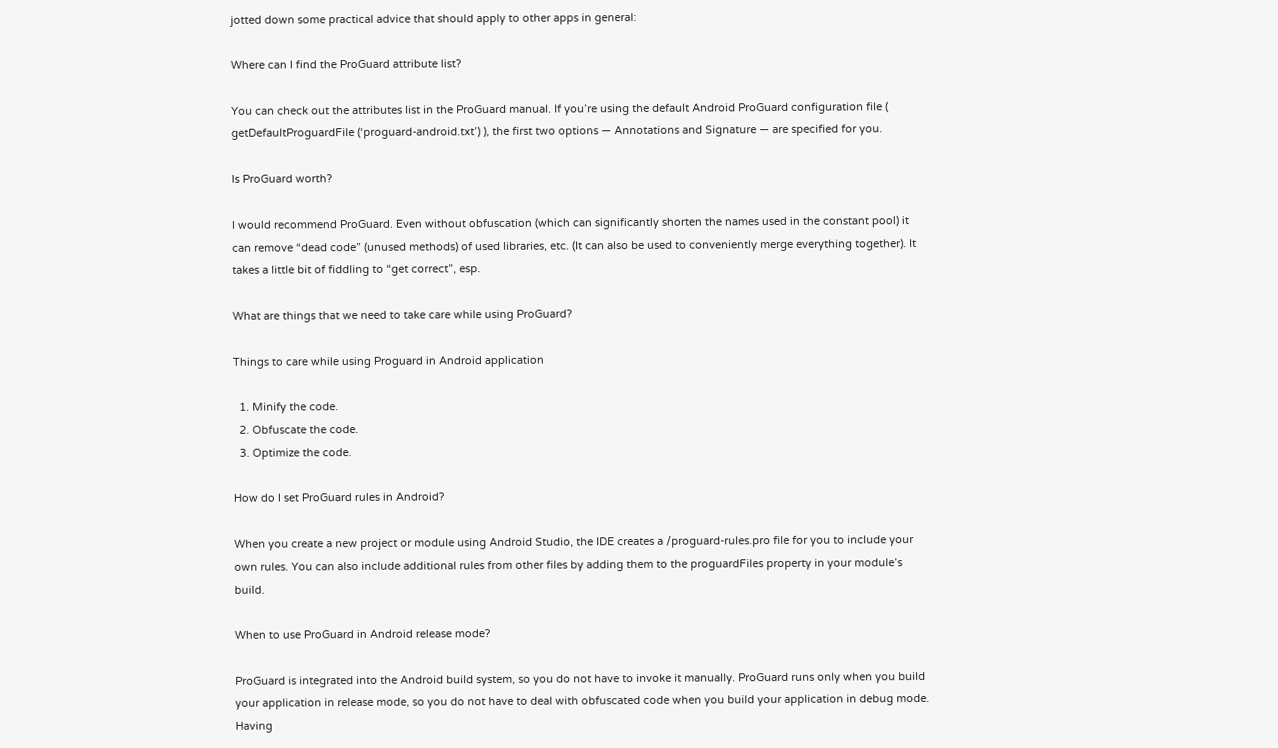jotted down some practical advice that should apply to other apps in general:

Where can I find the ProGuard attribute list?

You can check out the attributes list in the ProGuard manual. If you’re using the default Android ProGuard configuration file ( getDefaultProguardFile (‘proguard-android.txt’) ), the first two options — Annotations and Signature — are specified for you.

Is ProGuard worth?

I would recommend ProGuard. Even without obfuscation (which can significantly shorten the names used in the constant pool) it can remove “dead code” (unused methods) of used libraries, etc. (It can also be used to conveniently merge everything together). It takes a little bit of fiddling to “get correct”, esp.

What are things that we need to take care while using ProGuard?

Things to care while using Proguard in Android application

  1. Minify the code.
  2. Obfuscate the code.
  3. Optimize the code.

How do I set ProGuard rules in Android?

When you create a new project or module using Android Studio, the IDE creates a /proguard-rules.pro file for you to include your own rules. You can also include additional rules from other files by adding them to the proguardFiles property in your module’s build.

When to use ProGuard in Android release mode?

ProGuard is integrated into the Android build system, so you do not have to invoke it manually. ProGuard runs only when you build your application in release mode, so you do not have to deal with obfuscated code when you build your application in debug mode. Having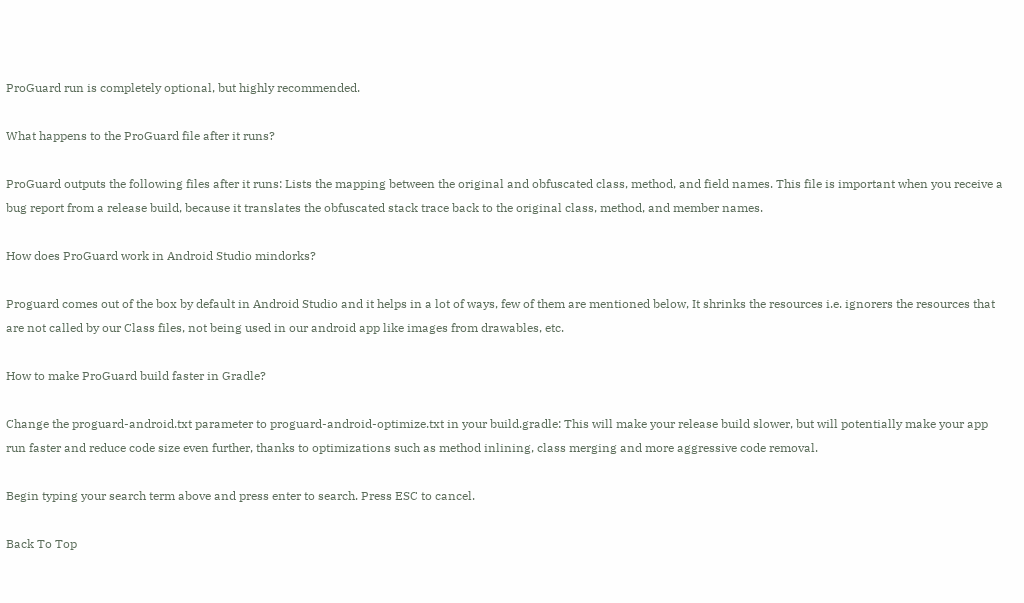ProGuard run is completely optional, but highly recommended.

What happens to the ProGuard file after it runs?

ProGuard outputs the following files after it runs: Lists the mapping between the original and obfuscated class, method, and field names. This file is important when you receive a bug report from a release build, because it translates the obfuscated stack trace back to the original class, method, and member names.

How does ProGuard work in Android Studio mindorks?

Proguard comes out of the box by default in Android Studio and it helps in a lot of ways, few of them are mentioned below, It shrinks the resources i.e. ignorers the resources that are not called by our Class files, not being used in our android app like images from drawables, etc.

How to make ProGuard build faster in Gradle?

Change the proguard-android.txt parameter to proguard-android-optimize.txt in your build.gradle: This will make your release build slower, but will potentially make your app run faster and reduce code size even further, thanks to optimizations such as method inlining, class merging and more aggressive code removal.

Begin typing your search term above and press enter to search. Press ESC to cancel.

Back To Top